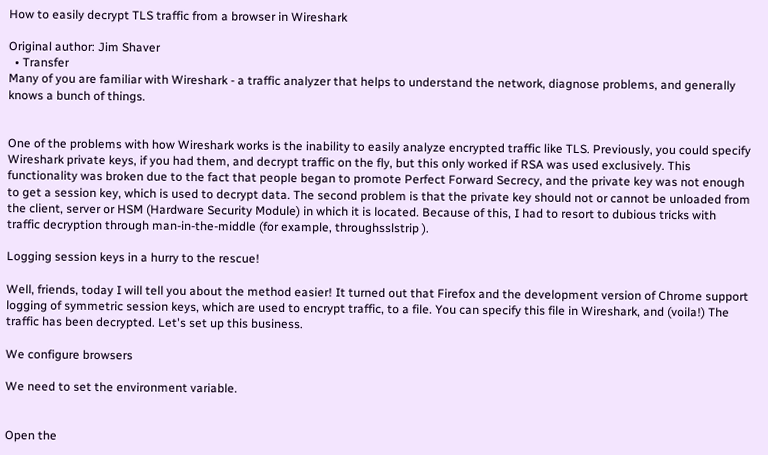How to easily decrypt TLS traffic from a browser in Wireshark

Original author: Jim Shaver
  • Transfer
Many of you are familiar with Wireshark - a traffic analyzer that helps to understand the network, diagnose problems, and generally knows a bunch of things.


One of the problems with how Wireshark works is the inability to easily analyze encrypted traffic like TLS. Previously, you could specify Wireshark private keys, if you had them, and decrypt traffic on the fly, but this only worked if RSA was used exclusively. This functionality was broken due to the fact that people began to promote Perfect Forward Secrecy, and the private key was not enough to get a session key, which is used to decrypt data. The second problem is that the private key should not or cannot be unloaded from the client, server or HSM (Hardware Security Module) in which it is located. Because of this, I had to resort to dubious tricks with traffic decryption through man-in-the-middle (for example, throughsslstrip ).

Logging session keys in a hurry to the rescue!

Well, friends, today I will tell you about the method easier! It turned out that Firefox and the development version of Chrome support logging of symmetric session keys, which are used to encrypt traffic, to a file. You can specify this file in Wireshark, and (voila!) The traffic has been decrypted. Let's set up this business.

We configure browsers

We need to set the environment variable.


Open the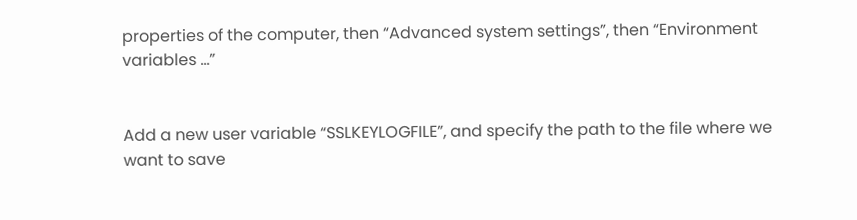properties of the computer, then “Advanced system settings”, then “Environment variables ...”


Add a new user variable “SSLKEYLOGFILE”, and specify the path to the file where we want to save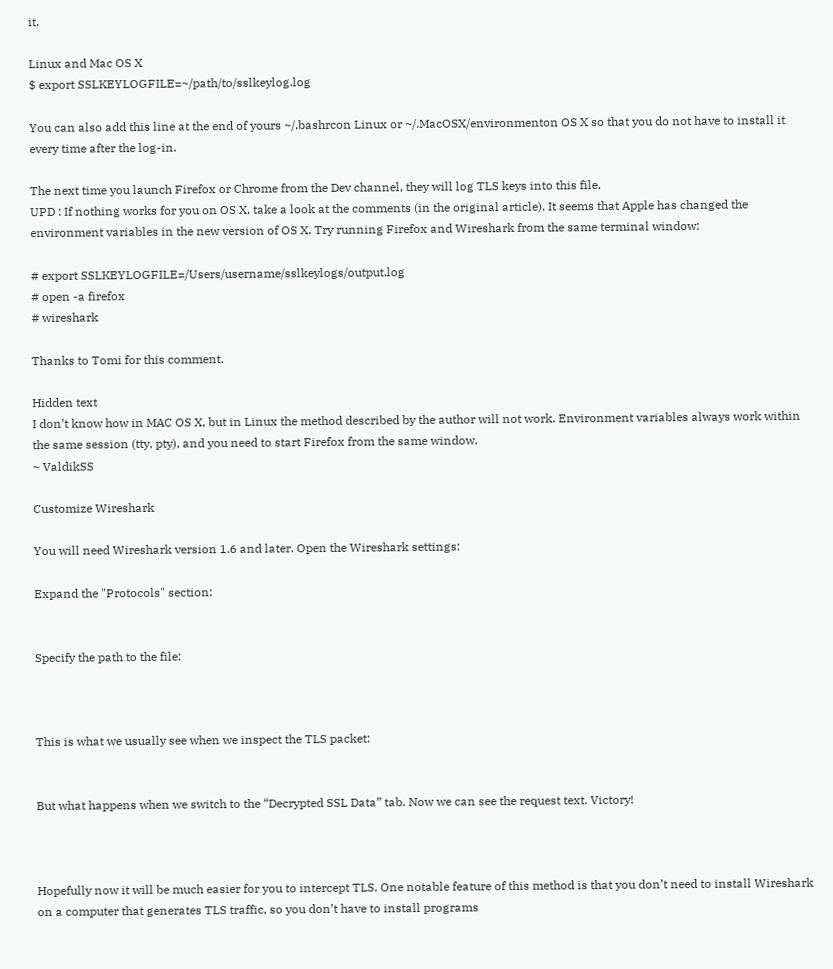it.

Linux and Mac OS X
$ export SSLKEYLOGFILE=~/path/to/sslkeylog.log

You can also add this line at the end of yours ~/.bashrcon Linux or ~/.MacOSX/environmenton OS X so that you do not have to install it every time after the log-in.

The next time you launch Firefox or Chrome from the Dev channel, they will log TLS keys into this file.
UPD : If nothing works for you on OS X, take a look at the comments (in the original article). It seems that Apple has changed the environment variables in the new version of OS X. Try running Firefox and Wireshark from the same terminal window:

# export SSLKEYLOGFILE=/Users/username/sslkeylogs/output.log
# open -a firefox
# wireshark

Thanks to Tomi for this comment.

Hidden text
I don’t know how in MAC OS X, but in Linux the method described by the author will not work. Environment variables always work within the same session (tty, pty), and you need to start Firefox from the same window.
~ ValdikSS

Customize Wireshark

You will need Wireshark version 1.6 and later. Open the Wireshark settings:

Expand the "Protocols" section:


Specify the path to the file:



This is what we usually see when we inspect the TLS packet:


But what happens when we switch to the “Decrypted SSL Data” tab. Now we can see the request text. Victory!



Hopefully now it will be much easier for you to intercept TLS. One notable feature of this method is that you don’t need to install Wireshark on a computer that generates TLS traffic, so you don’t have to install programs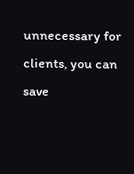unnecessary for clients, you can save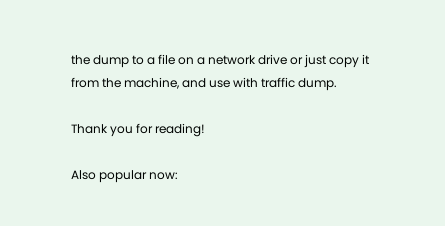the dump to a file on a network drive or just copy it from the machine, and use with traffic dump.

Thank you for reading!

Also popular now: